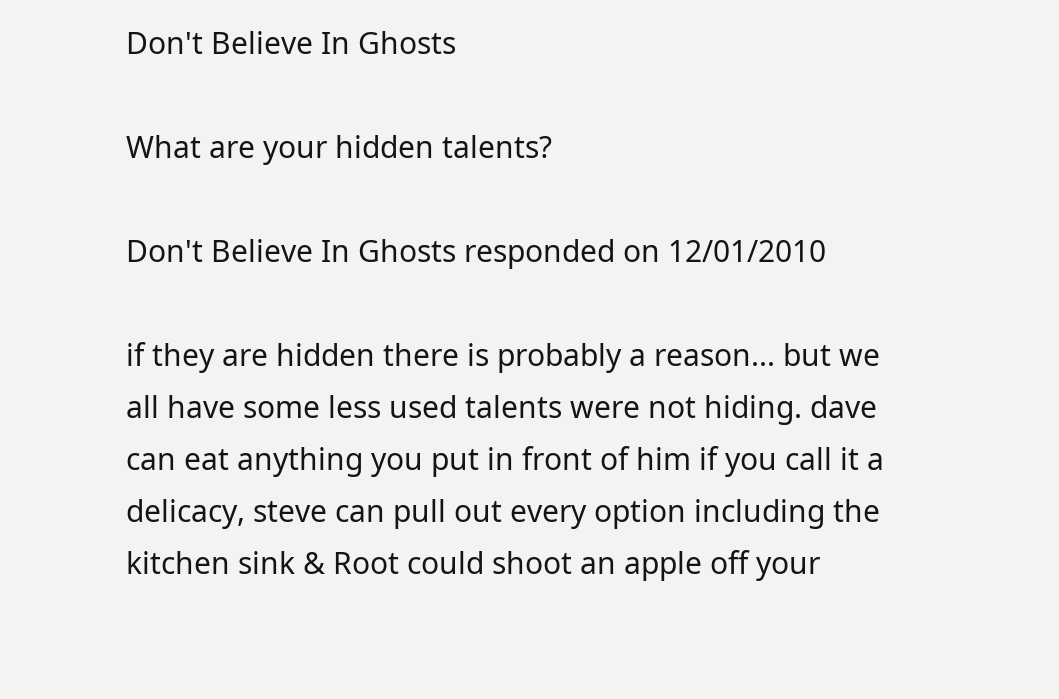Don't Believe In Ghosts

What are your hidden talents?

Don't Believe In Ghosts responded on 12/01/2010

if they are hidden there is probably a reason... but we all have some less used talents were not hiding. dave can eat anything you put in front of him if you call it a delicacy, steve can pull out every option including the kitchen sink & Root could shoot an apple off your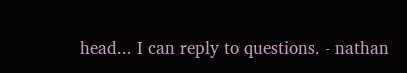head... I can reply to questions. - nathan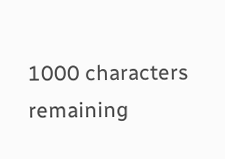1000 characters remaining